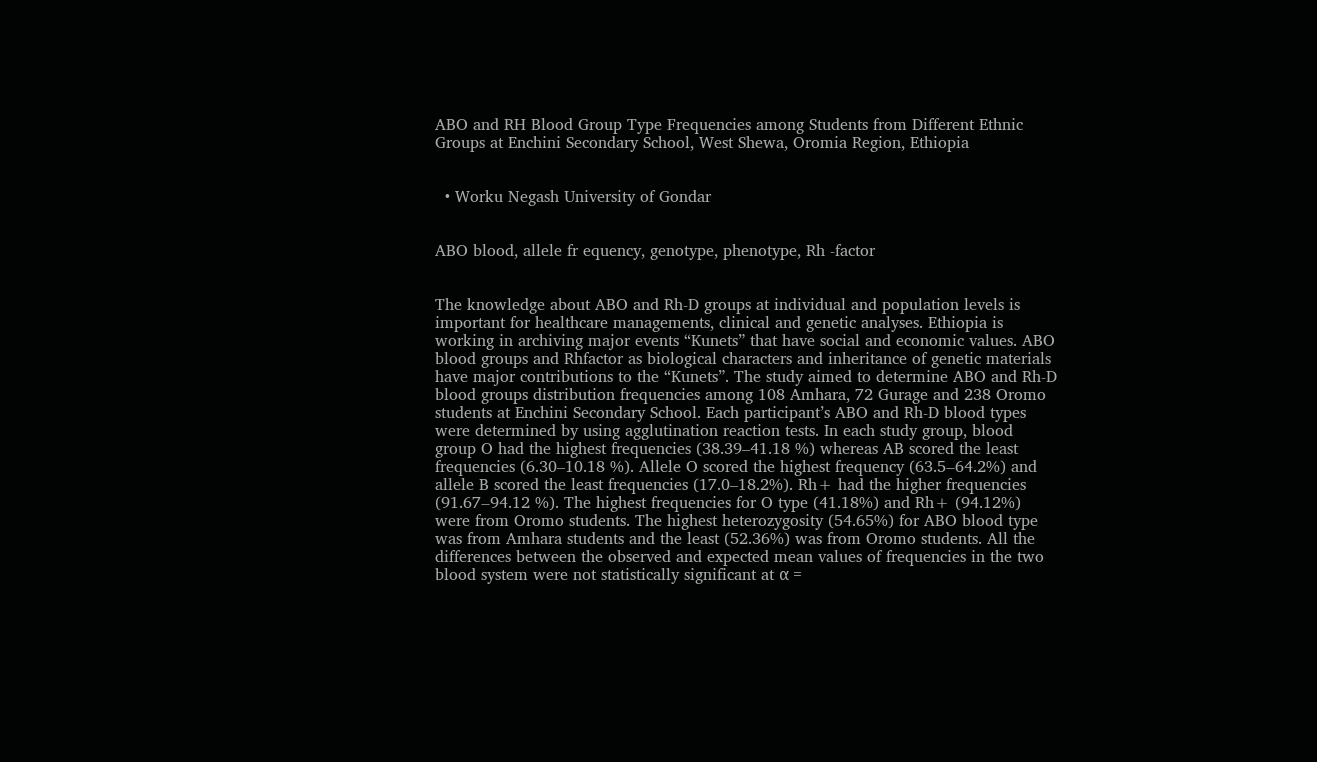ABO and RH Blood Group Type Frequencies among Students from Different Ethnic Groups at Enchini Secondary School, West Shewa, Oromia Region, Ethiopia


  • Worku Negash University of Gondar


ABO blood, allele fr equency, genotype, phenotype, Rh -factor


The knowledge about ABO and Rh-D groups at individual and population levels is important for healthcare managements, clinical and genetic analyses. Ethiopia is working in archiving major events “Kunets” that have social and economic values. ABO blood groups and Rhfactor as biological characters and inheritance of genetic materials have major contributions to the “Kunets”. The study aimed to determine ABO and Rh-D blood groups distribution frequencies among 108 Amhara, 72 Gurage and 238 Oromo students at Enchini Secondary School. Each participant’s ABO and Rh-D blood types were determined by using agglutination reaction tests. In each study group, blood group O had the highest frequencies (38.39–41.18 %) whereas AB scored the least frequencies (6.30–10.18 %). Allele O scored the highest frequency (63.5‒64.2%) and allele B scored the least frequencies (17.0–18.2%). Rh+ had the higher frequencies (91.67‒94.12 %). The highest frequencies for O type (41.18%) and Rh+ (94.12%) were from Oromo students. The highest heterozygosity (54.65%) for ABO blood type was from Amhara students and the least (52.36%) was from Oromo students. All the differences between the observed and expected mean values of frequencies in the two blood system were not statistically significant at α =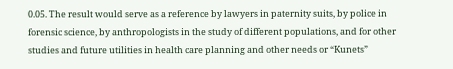0.05. The result would serve as a reference by lawyers in paternity suits, by police in forensic science, by anthropologists in the study of different populations, and for other studies and future utilities in health care planning and other needs or “Kunets”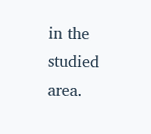in the studied area.